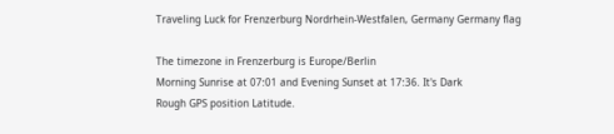Traveling Luck for Frenzerburg Nordrhein-Westfalen, Germany Germany flag

The timezone in Frenzerburg is Europe/Berlin
Morning Sunrise at 07:01 and Evening Sunset at 17:36. It's Dark
Rough GPS position Latitude.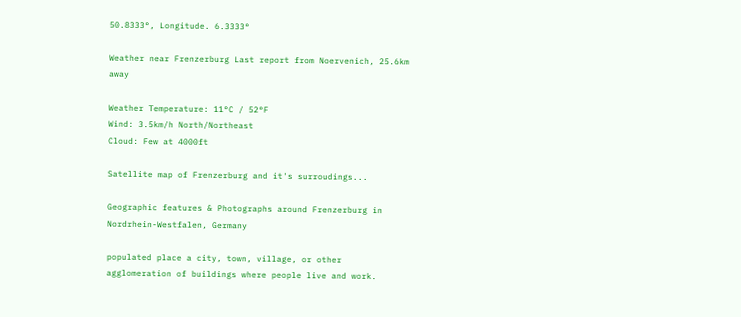50.8333°, Longitude. 6.3333°

Weather near Frenzerburg Last report from Noervenich, 25.6km away

Weather Temperature: 11°C / 52°F
Wind: 3.5km/h North/Northeast
Cloud: Few at 4000ft

Satellite map of Frenzerburg and it's surroudings...

Geographic features & Photographs around Frenzerburg in Nordrhein-Westfalen, Germany

populated place a city, town, village, or other agglomeration of buildings where people live and work.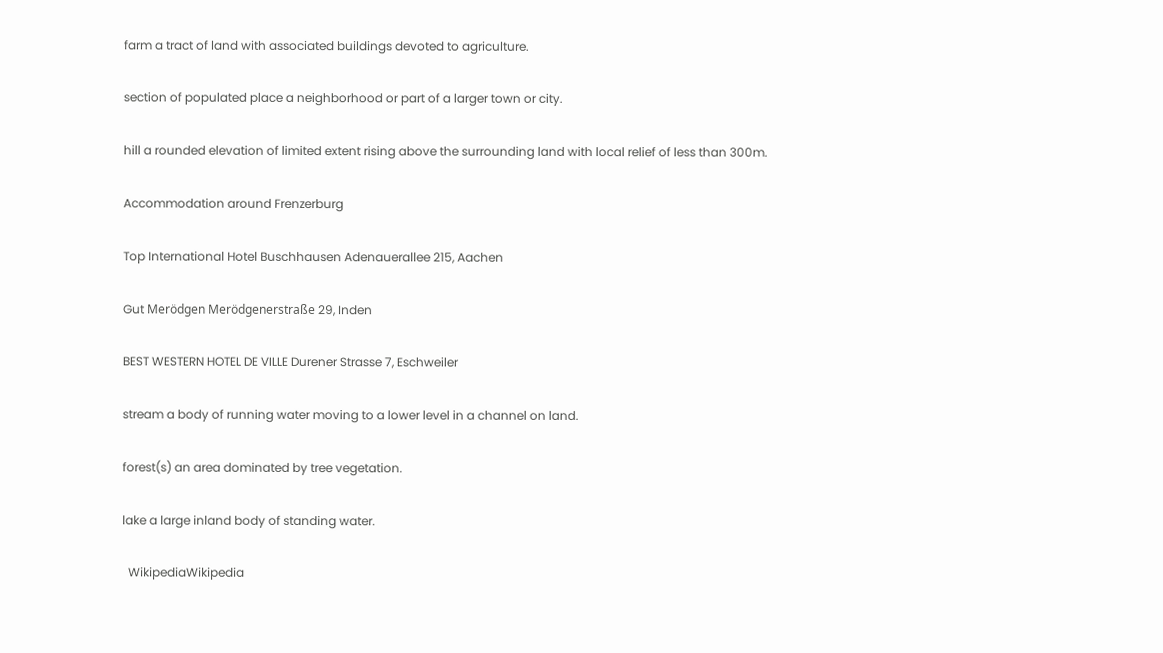farm a tract of land with associated buildings devoted to agriculture.

section of populated place a neighborhood or part of a larger town or city.

hill a rounded elevation of limited extent rising above the surrounding land with local relief of less than 300m.

Accommodation around Frenzerburg

Top International Hotel Buschhausen Adenauerallee 215, Aachen

Gut Merödgen Merödgenerstraße 29, Inden

BEST WESTERN HOTEL DE VILLE Durener Strasse 7, Eschweiler

stream a body of running water moving to a lower level in a channel on land.

forest(s) an area dominated by tree vegetation.

lake a large inland body of standing water.

  WikipediaWikipedia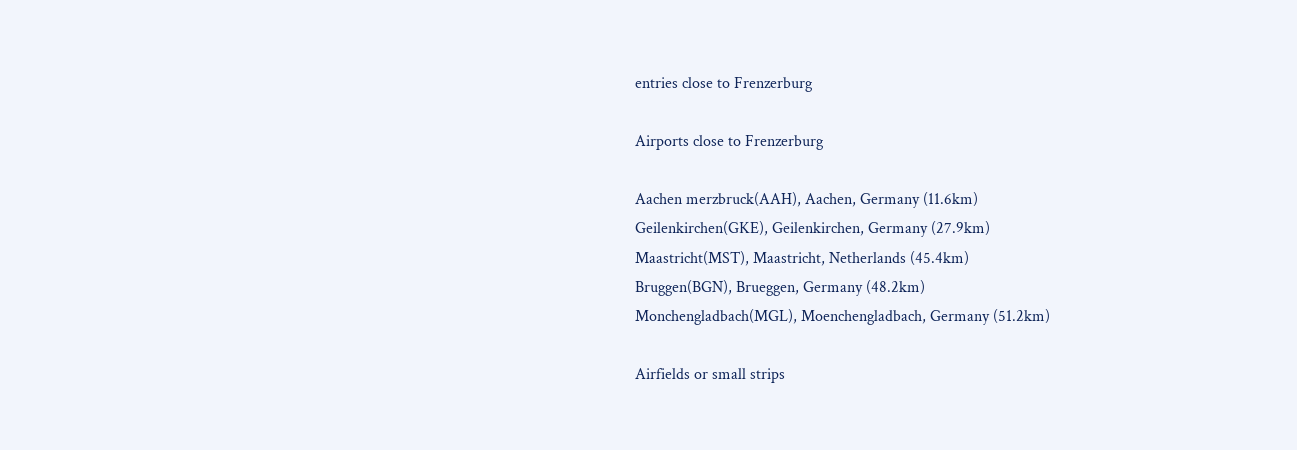entries close to Frenzerburg

Airports close to Frenzerburg

Aachen merzbruck(AAH), Aachen, Germany (11.6km)
Geilenkirchen(GKE), Geilenkirchen, Germany (27.9km)
Maastricht(MST), Maastricht, Netherlands (45.4km)
Bruggen(BGN), Brueggen, Germany (48.2km)
Monchengladbach(MGL), Moenchengladbach, Germany (51.2km)

Airfields or small strips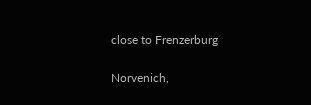close to Frenzerburg

Norvenich,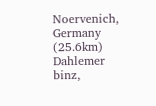Noervenich, Germany (25.6km)
Dahlemer binz,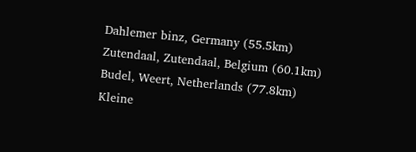Dahlemer binz, Germany (55.5km)
Zutendaal, Zutendaal, Belgium (60.1km)
Budel, Weert, Netherlands (77.8km)
Kleine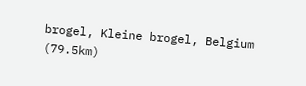brogel, Kleine brogel, Belgium (79.5km)